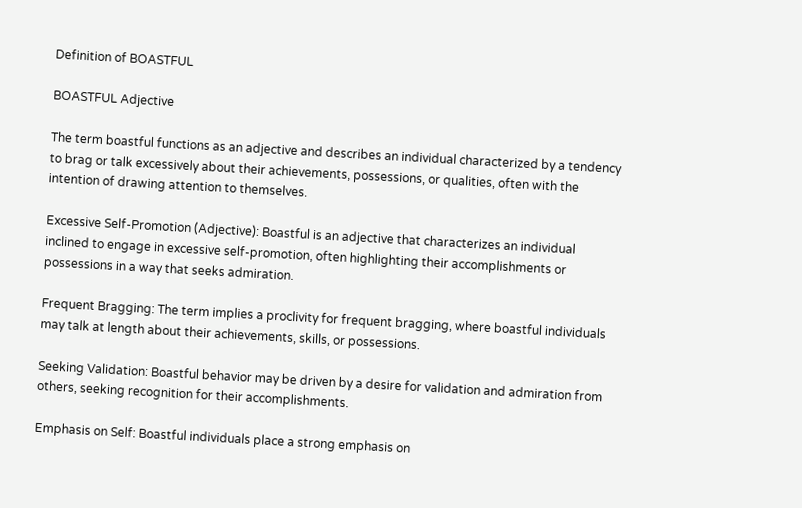Definition of BOASTFUL

BOASTFUL Adjective

The term boastful functions as an adjective and describes an individual characterized by a tendency to brag or talk excessively about their achievements, possessions, or qualities, often with the intention of drawing attention to themselves.

Excessive Self-Promotion (Adjective): Boastful is an adjective that characterizes an individual inclined to engage in excessive self-promotion, often highlighting their accomplishments or possessions in a way that seeks admiration.

Frequent Bragging: The term implies a proclivity for frequent bragging, where boastful individuals may talk at length about their achievements, skills, or possessions.

Seeking Validation: Boastful behavior may be driven by a desire for validation and admiration from others, seeking recognition for their accomplishments.

Emphasis on Self: Boastful individuals place a strong emphasis on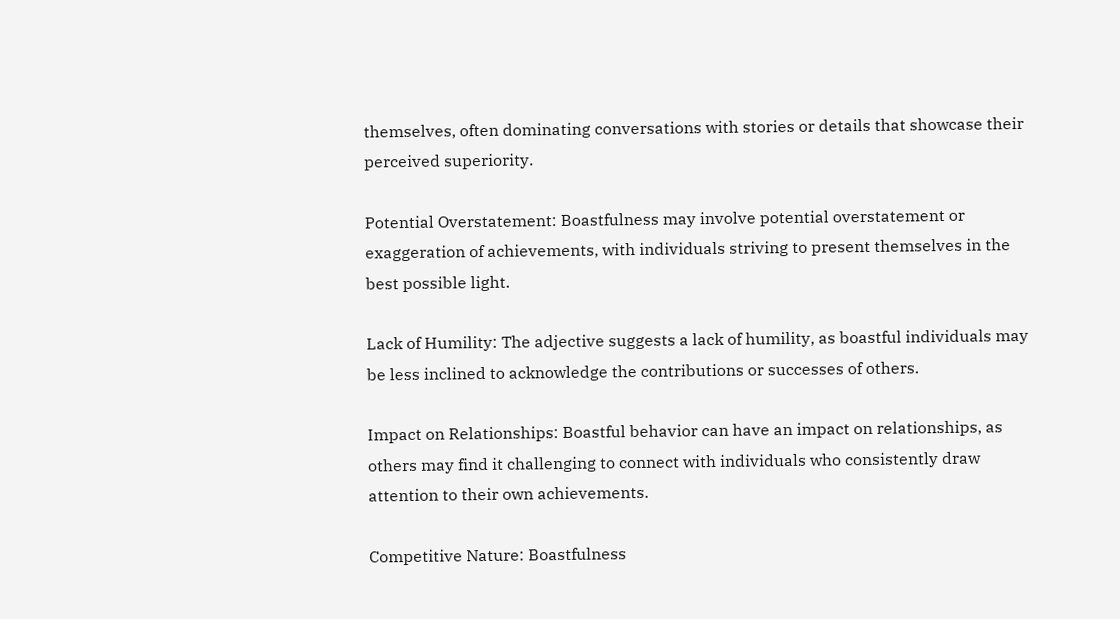themselves, often dominating conversations with stories or details that showcase their perceived superiority.

Potential Overstatement: Boastfulness may involve potential overstatement or exaggeration of achievements, with individuals striving to present themselves in the best possible light.

Lack of Humility: The adjective suggests a lack of humility, as boastful individuals may be less inclined to acknowledge the contributions or successes of others.

Impact on Relationships: Boastful behavior can have an impact on relationships, as others may find it challenging to connect with individuals who consistently draw attention to their own achievements.

Competitive Nature: Boastfulness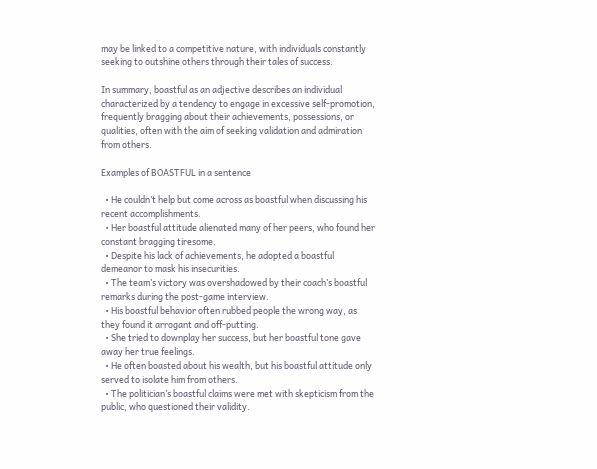may be linked to a competitive nature, with individuals constantly seeking to outshine others through their tales of success.

In summary, boastful as an adjective describes an individual characterized by a tendency to engage in excessive self-promotion, frequently bragging about their achievements, possessions, or qualities, often with the aim of seeking validation and admiration from others.

Examples of BOASTFUL in a sentence

  • He couldn’t help but come across as boastful when discussing his recent accomplishments.
  • Her boastful attitude alienated many of her peers, who found her constant bragging tiresome.
  • Despite his lack of achievements, he adopted a boastful demeanor to mask his insecurities.
  • The team’s victory was overshadowed by their coach’s boastful remarks during the post-game interview.
  • His boastful behavior often rubbed people the wrong way, as they found it arrogant and off-putting.
  • She tried to downplay her success, but her boastful tone gave away her true feelings.
  • He often boasted about his wealth, but his boastful attitude only served to isolate him from others.
  • The politician’s boastful claims were met with skepticism from the public, who questioned their validity.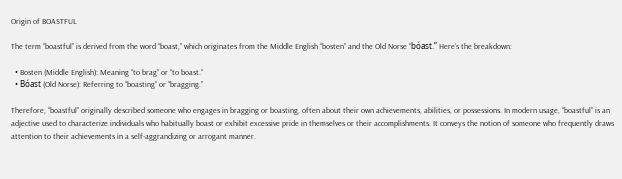Origin of BOASTFUL

The term “boastful” is derived from the word “boast,” which originates from the Middle English “bosten” and the Old Norse “bóast.” Here’s the breakdown:

  • Bosten (Middle English): Meaning “to brag” or “to boast.”
  • Bóast (Old Norse): Referring to “boasting” or “bragging.”

Therefore, “boastful” originally described someone who engages in bragging or boasting, often about their own achievements, abilities, or possessions. In modern usage, “boastful” is an adjective used to characterize individuals who habitually boast or exhibit excessive pride in themselves or their accomplishments. It conveys the notion of someone who frequently draws attention to their achievements in a self-aggrandizing or arrogant manner.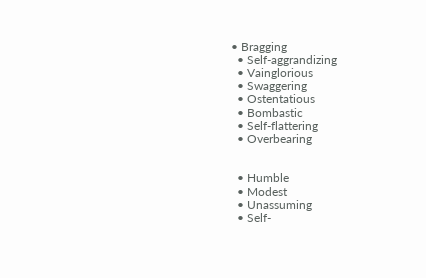• Bragging
  • Self-aggrandizing
  • Vainglorious
  • Swaggering
  • Ostentatious
  • Bombastic
  • Self-flattering
  • Overbearing


  • Humble
  • Modest
  • Unassuming
  • Self-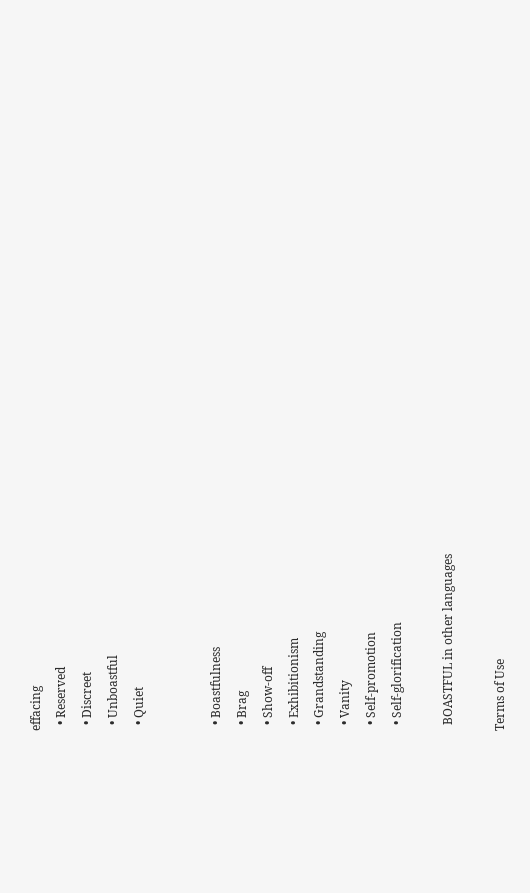effacing
  • Reserved
  • Discreet
  • Unboastful
  • Quiet


  • Boastfulness
  • Brag
  • Show-off
  • Exhibitionism
  • Grandstanding
  • Vanity
  • Self-promotion
  • Self-glorification

  BOASTFUL in other languages

Terms of Use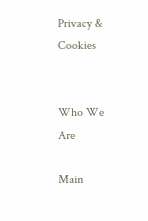Privacy & Cookies


Who We Are

Main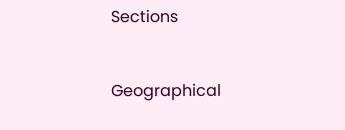Sections


Geographical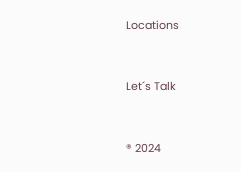Locations



Let´s Talk



® 2024